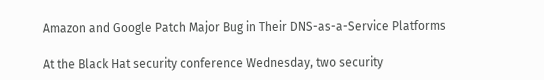Amazon and Google Patch Major Bug in Their DNS-as-a-Service Platforms

At the Black Hat security conference Wednesday, two security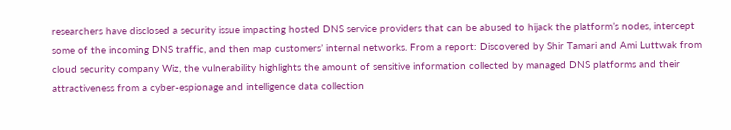researchers have disclosed a security issue impacting hosted DNS service providers that can be abused to hijack the platform’s nodes, intercept some of the incoming DNS traffic, and then map customers’ internal networks. From a report: Discovered by Shir Tamari and Ami Luttwak from cloud security company Wiz, the vulnerability highlights the amount of sensitive information collected by managed DNS platforms and their attractiveness from a cyber-espionage and intelligence data collection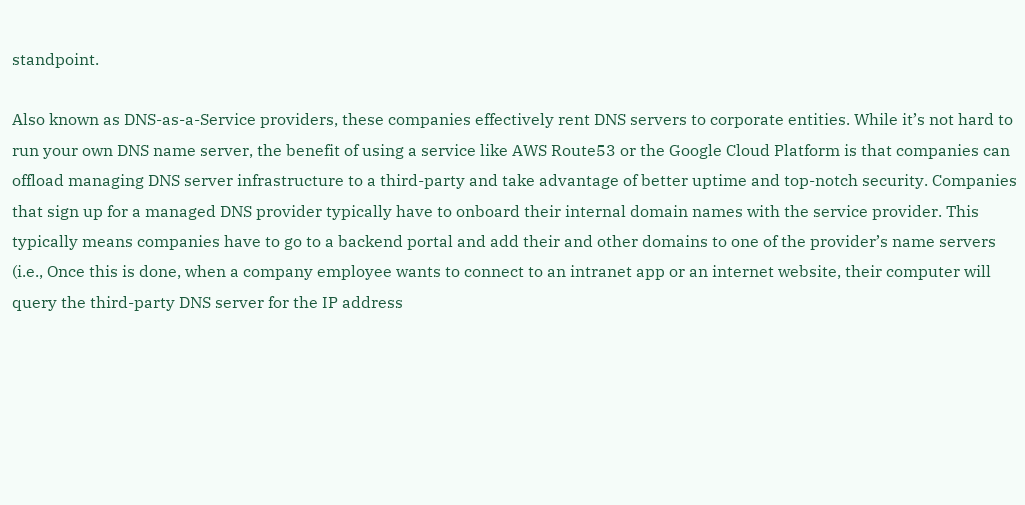standpoint.

Also known as DNS-as-a-Service providers, these companies effectively rent DNS servers to corporate entities. While it’s not hard to run your own DNS name server, the benefit of using a service like AWS Route53 or the Google Cloud Platform is that companies can offload managing DNS server infrastructure to a third-party and take advantage of better uptime and top-notch security. Companies that sign up for a managed DNS provider typically have to onboard their internal domain names with the service provider. This typically means companies have to go to a backend portal and add their and other domains to one of the provider’s name servers (i.e., Once this is done, when a company employee wants to connect to an intranet app or an internet website, their computer will query the third-party DNS server for the IP address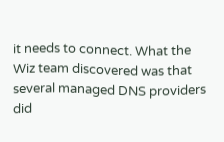it needs to connect. What the Wiz team discovered was that several managed DNS providers did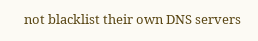not blacklist their own DNS servers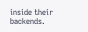inside their backends.